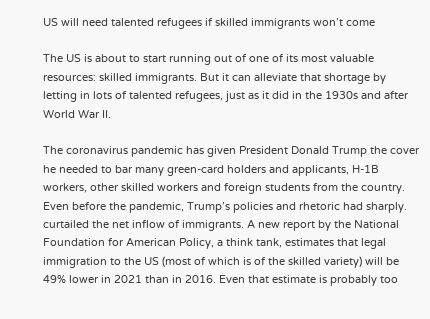US will need talented refugees if skilled immigrants won’t come

The US is about to start running out of one of its most valuable resources: skilled immigrants. But it can alleviate that shortage by letting in lots of talented refugees, just as it did in the 1930s and after World War II.

The coronavirus pandemic has given President Donald Trump the cover he needed to bar many green-card holders and applicants, H-1B workers, other skilled workers and foreign students from the country. Even before the pandemic, Trump’s policies and rhetoric had sharply. curtailed the net inflow of immigrants. A new report by the National Foundation for American Policy, a think tank, estimates that legal immigration to the US (most of which is of the skilled variety) will be 49% lower in 2021 than in 2016. Even that estimate is probably too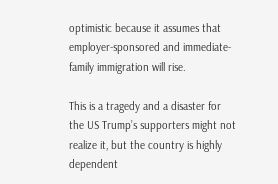optimistic because it assumes that employer-sponsored and immediate-family immigration will rise.

This is a tragedy and a disaster for the US Trump’s supporters might not realize it, but the country is highly dependent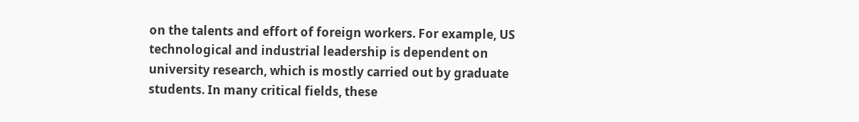on the talents and effort of foreign workers. For example, US technological and industrial leadership is dependent on university research, which is mostly carried out by graduate students. In many critical fields, these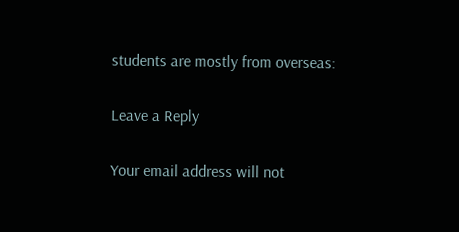students are mostly from overseas:

Leave a Reply

Your email address will not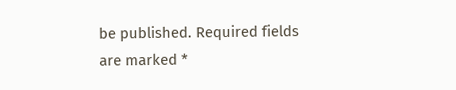be published. Required fields are marked *